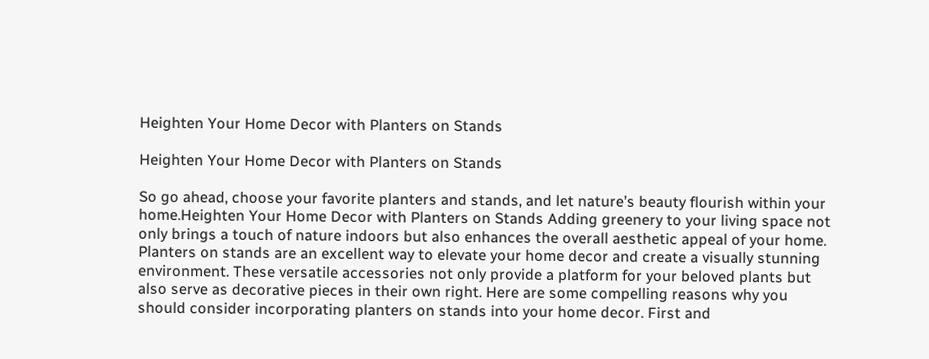Heighten Your Home Decor with Planters on Stands

Heighten Your Home Decor with Planters on Stands

So go ahead, choose your favorite planters and stands, and let nature’s beauty flourish within your home.Heighten Your Home Decor with Planters on Stands Adding greenery to your living space not only brings a touch of nature indoors but also enhances the overall aesthetic appeal of your home. Planters on stands are an excellent way to elevate your home decor and create a visually stunning environment. These versatile accessories not only provide a platform for your beloved plants but also serve as decorative pieces in their own right. Here are some compelling reasons why you should consider incorporating planters on stands into your home decor. First and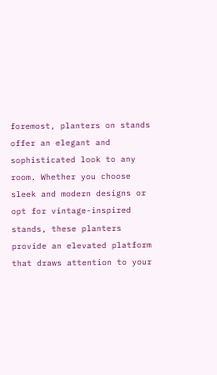foremost, planters on stands offer an elegant and sophisticated look to any room. Whether you choose sleek and modern designs or opt for vintage-inspired stands, these planters provide an elevated platform that draws attention to your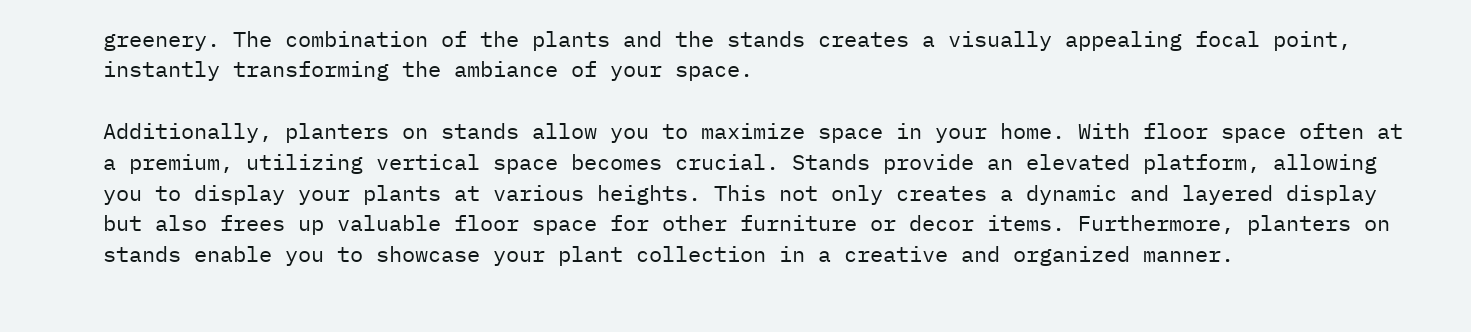greenery. The combination of the plants and the stands creates a visually appealing focal point, instantly transforming the ambiance of your space.

Additionally, planters on stands allow you to maximize space in your home. With floor space often at a premium, utilizing vertical space becomes crucial. Stands provide an elevated platform, allowing you to display your plants at various heights. This not only creates a dynamic and layered display but also frees up valuable floor space for other furniture or decor items. Furthermore, planters on stands enable you to showcase your plant collection in a creative and organized manner.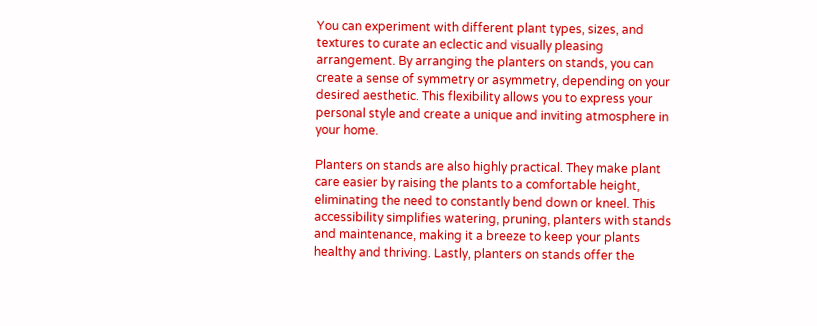You can experiment with different plant types, sizes, and textures to curate an eclectic and visually pleasing arrangement. By arranging the planters on stands, you can create a sense of symmetry or asymmetry, depending on your desired aesthetic. This flexibility allows you to express your personal style and create a unique and inviting atmosphere in your home.

Planters on stands are also highly practical. They make plant care easier by raising the plants to a comfortable height, eliminating the need to constantly bend down or kneel. This accessibility simplifies watering, pruning, planters with stands and maintenance, making it a breeze to keep your plants healthy and thriving. Lastly, planters on stands offer the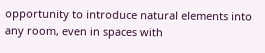opportunity to introduce natural elements into any room, even in spaces with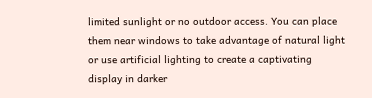limited sunlight or no outdoor access. You can place them near windows to take advantage of natural light or use artificial lighting to create a captivating display in darker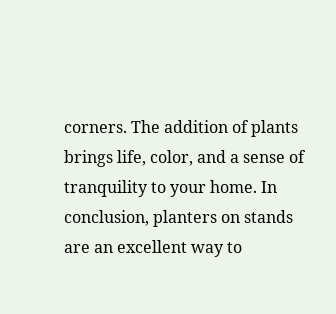corners. The addition of plants brings life, color, and a sense of tranquility to your home. In conclusion, planters on stands are an excellent way to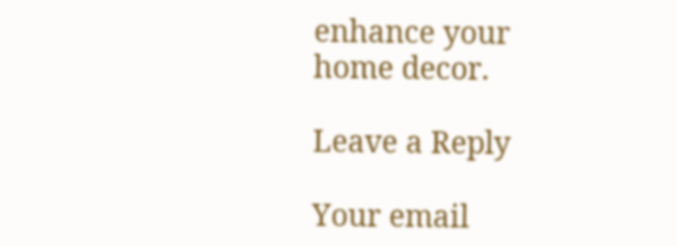enhance your home decor.

Leave a Reply

Your email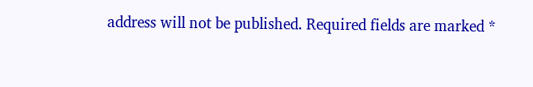address will not be published. Required fields are marked *